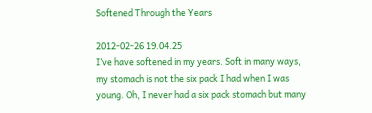Softened Through the Years

2012-02-26 19.04.25
I’ve have softened in my years. Soft in many ways, my stomach is not the six pack I had when I was young. Oh, I never had a six pack stomach but many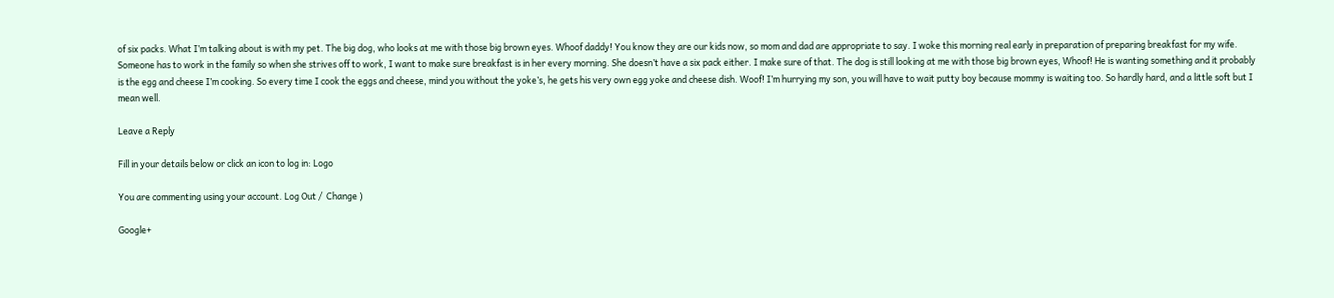of six packs. What I’m talking about is with my pet. The big dog, who looks at me with those big brown eyes. Whoof daddy! You know they are our kids now, so mom and dad are appropriate to say. I woke this morning real early in preparation of preparing breakfast for my wife. Someone has to work in the family so when she strives off to work, I want to make sure breakfast is in her every morning. She doesn’t have a six pack either. I make sure of that. The dog is still looking at me with those big brown eyes, Whoof! He is wanting something and it probably is the egg and cheese I’m cooking. So every time I cook the eggs and cheese, mind you without the yoke’s, he gets his very own egg yoke and cheese dish. Woof! I’m hurrying my son, you will have to wait putty boy because mommy is waiting too. So hardly hard, and a little soft but I mean well.

Leave a Reply

Fill in your details below or click an icon to log in: Logo

You are commenting using your account. Log Out /  Change )

Google+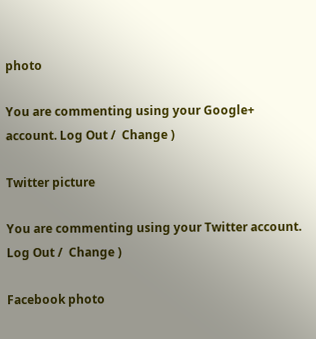photo

You are commenting using your Google+ account. Log Out /  Change )

Twitter picture

You are commenting using your Twitter account. Log Out /  Change )

Facebook photo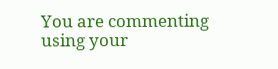You are commenting using your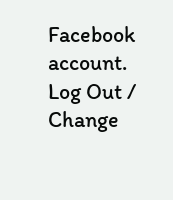Facebook account. Log Out /  Change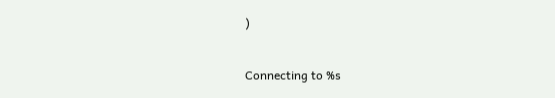)


Connecting to %s